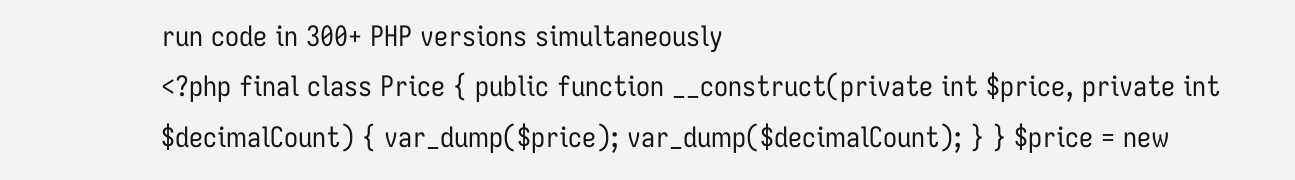run code in 300+ PHP versions simultaneously
<?php final class Price { public function __construct(private int $price, private int $decimalCount) { var_dump($price); var_dump($decimalCount); } } $price = new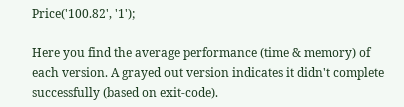Price('100.82', '1');

Here you find the average performance (time & memory) of each version. A grayed out version indicates it didn't complete successfully (based on exit-code).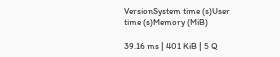VersionSystem time (s)User time (s)Memory (MiB)

39.16 ms | 401 KiB | 5 Q